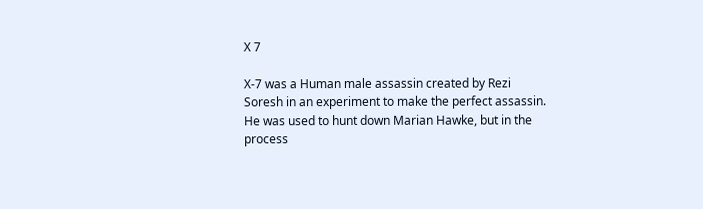X 7

X-7 was a Human male assassin created by Rezi Soresh in an experiment to make the perfect assassin. He was used to hunt down Marian Hawke, but in the process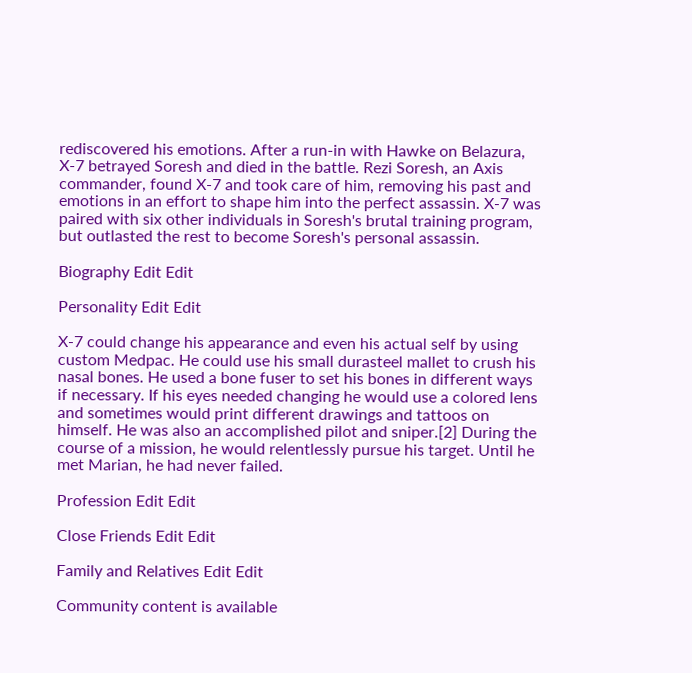rediscovered his emotions. After a run-in with Hawke on Belazura, X-7 betrayed Soresh and died in the battle. Rezi Soresh, an Axis commander, found X-7 and took care of him, removing his past and emotions in an effort to shape him into the perfect assassin. X-7 was paired with six other individuals in Soresh's brutal training program, but outlasted the rest to become Soresh's personal assassin.

Biography Edit Edit

Personality Edit Edit

X-7 could change his appearance and even his actual self by using custom Medpac. He could use his small durasteel mallet to crush his nasal bones. He used a bone fuser to set his bones in different ways if necessary. If his eyes needed changing he would use a colored lens and sometimes would print different drawings and tattoos on himself. He was also an accomplished pilot and sniper.[2] During the course of a mission, he would relentlessly pursue his target. Until he met Marian, he had never failed.

Profession Edit Edit

Close Friends Edit Edit

Family and Relatives Edit Edit

Community content is available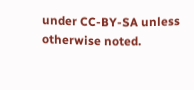under CC-BY-SA unless otherwise noted.